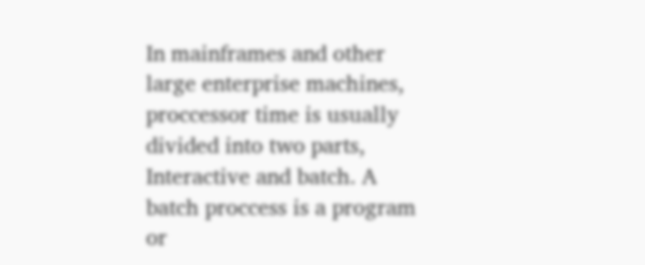In mainframes and other large enterprise machines, proccessor time is usually divided into two parts, Interactive and batch. A batch proccess is a program or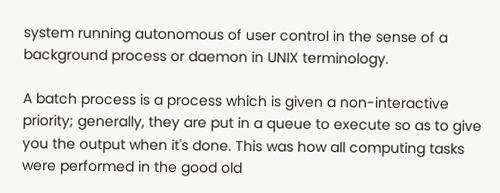system running autonomous of user control in the sense of a background process or daemon in UNIX terminology.

A batch process is a process which is given a non-interactive priority; generally, they are put in a queue to execute so as to give you the output when it's done. This was how all computing tasks were performed in the good old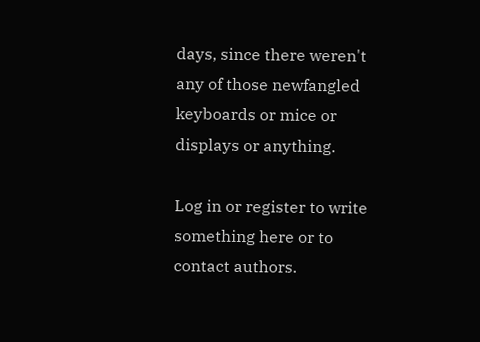days, since there weren't any of those newfangled keyboards or mice or displays or anything.

Log in or register to write something here or to contact authors.